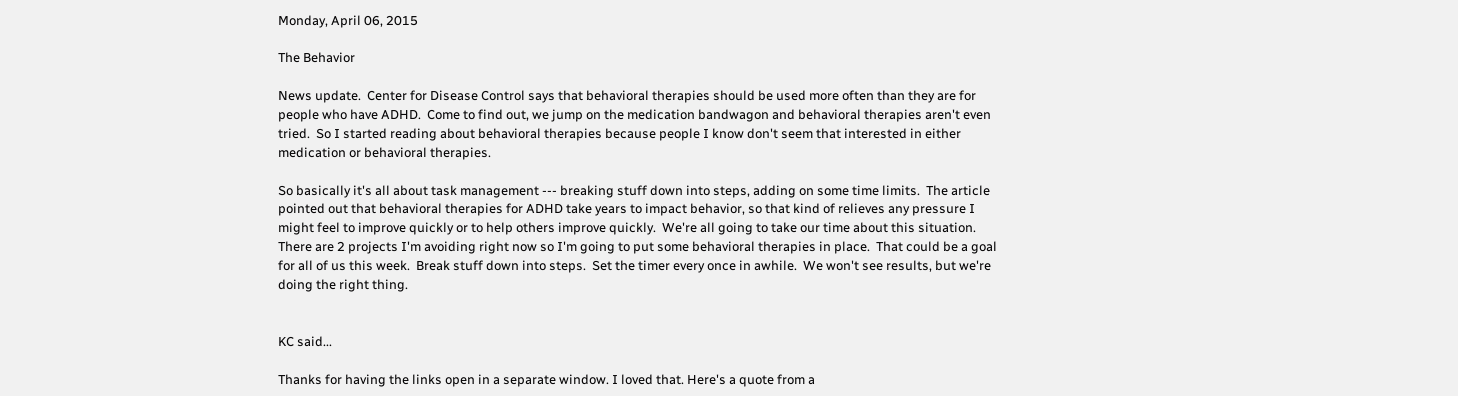Monday, April 06, 2015

The Behavior

News update.  Center for Disease Control says that behavioral therapies should be used more often than they are for people who have ADHD.  Come to find out, we jump on the medication bandwagon and behavioral therapies aren't even tried.  So I started reading about behavioral therapies because people I know don't seem that interested in either medication or behavioral therapies.

So basically it's all about task management --- breaking stuff down into steps, adding on some time limits.  The article pointed out that behavioral therapies for ADHD take years to impact behavior, so that kind of relieves any pressure I might feel to improve quickly or to help others improve quickly.  We're all going to take our time about this situation.  There are 2 projects I'm avoiding right now so I'm going to put some behavioral therapies in place.  That could be a goal for all of us this week.  Break stuff down into steps.  Set the timer every once in awhile.  We won't see results, but we're doing the right thing.


KC said...

Thanks for having the links open in a separate window. I loved that. Here's a quote from a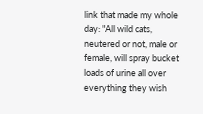link that made my whole day: "All wild cats, neutered or not, male or female, will spray bucket loads of urine all over everything they wish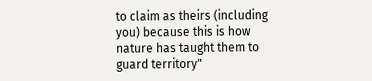to claim as theirs (including you) because this is how nature has taught them to guard territory"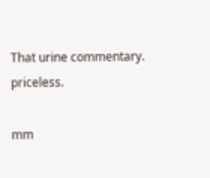That urine commentary. priceless.

mm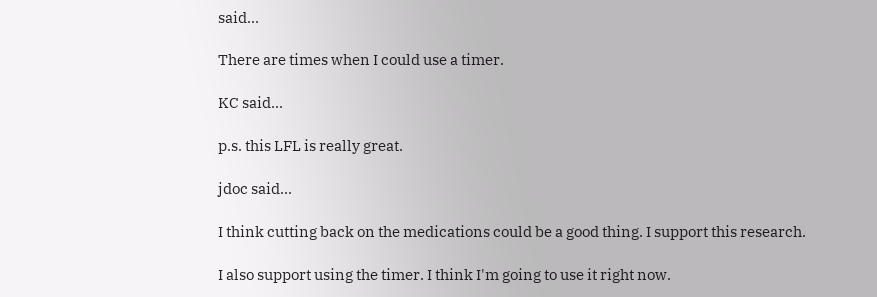said...

There are times when I could use a timer.

KC said...

p.s. this LFL is really great.

jdoc said...

I think cutting back on the medications could be a good thing. I support this research.

I also support using the timer. I think I'm going to use it right now.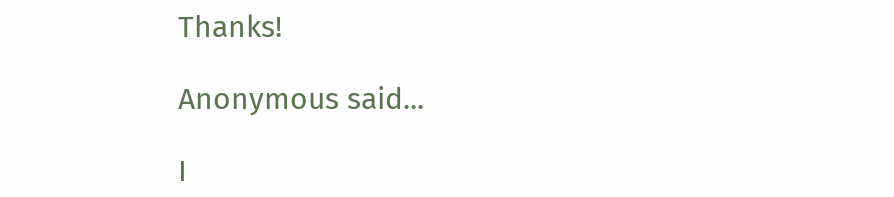Thanks!

Anonymous said...

I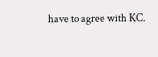have to agree with KC.